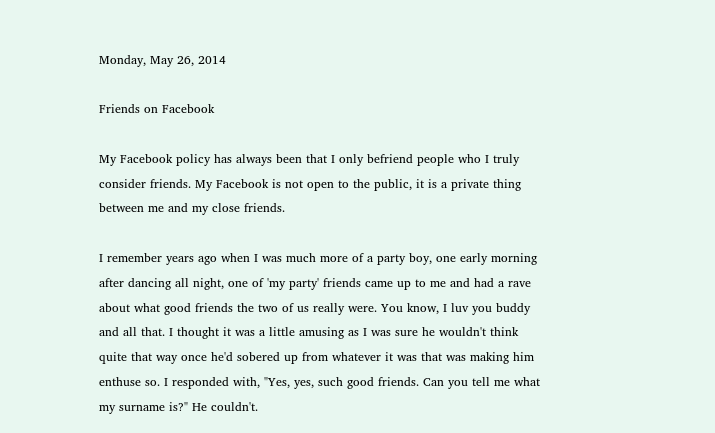Monday, May 26, 2014

Friends on Facebook

My Facebook policy has always been that I only befriend people who I truly consider friends. My Facebook is not open to the public, it is a private thing between me and my close friends.

I remember years ago when I was much more of a party boy, one early morning after dancing all night, one of 'my party' friends came up to me and had a rave about what good friends the two of us really were. You know, I luv you buddy and all that. I thought it was a little amusing as I was sure he wouldn't think quite that way once he'd sobered up from whatever it was that was making him enthuse so. I responded with, "Yes, yes, such good friends. Can you tell me what my surname is?" He couldn't.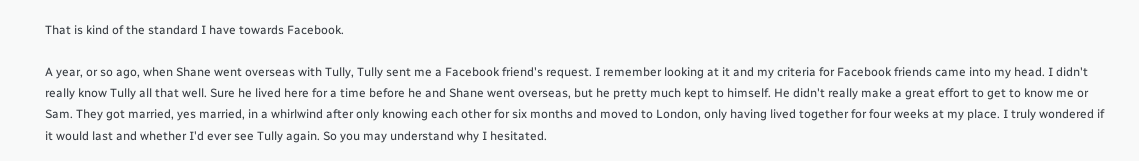That is kind of the standard I have towards Facebook.

A year, or so ago, when Shane went overseas with Tully, Tully sent me a Facebook friend's request. I remember looking at it and my criteria for Facebook friends came into my head. I didn't really know Tully all that well. Sure he lived here for a time before he and Shane went overseas, but he pretty much kept to himself. He didn't really make a great effort to get to know me or Sam. They got married, yes married, in a whirlwind after only knowing each other for six months and moved to London, only having lived together for four weeks at my place. I truly wondered if it would last and whether I'd ever see Tully again. So you may understand why I hesitated.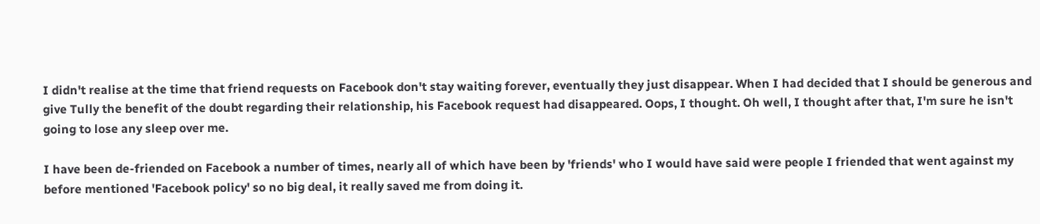I didn't realise at the time that friend requests on Facebook don't stay waiting forever, eventually they just disappear. When I had decided that I should be generous and give Tully the benefit of the doubt regarding their relationship, his Facebook request had disappeared. Oops, I thought. Oh well, I thought after that, I'm sure he isn't going to lose any sleep over me.

I have been de-friended on Facebook a number of times, nearly all of which have been by 'friends' who I would have said were people I friended that went against my before mentioned 'Facebook policy' so no big deal, it really saved me from doing it.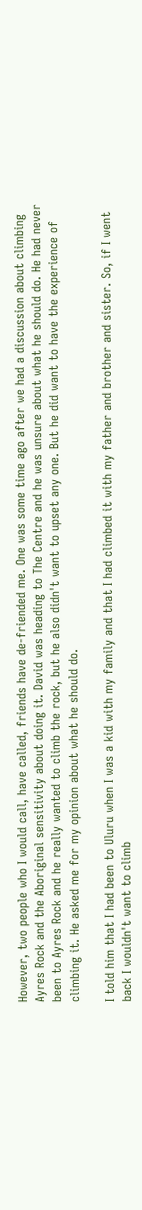However, two people who I would call, have called, friends have de-friended me. One was some time ago after we had a discussion about climbing Ayres Rock and the Aboriginal sensitivity about doing it. David was heading to The Centre and he was unsure about what he should do. He had never been to Ayres Rock and he really wanted to climb the rock, but he also didn't want to upset any one. But he did want to have the experience of climbing it. He asked me for my opinion about what he should do.

I told him that I had been to Uluru when I was a kid with my family and that I had climbed it with my father and brother and sister. So, if I went back I wouldn't want to climb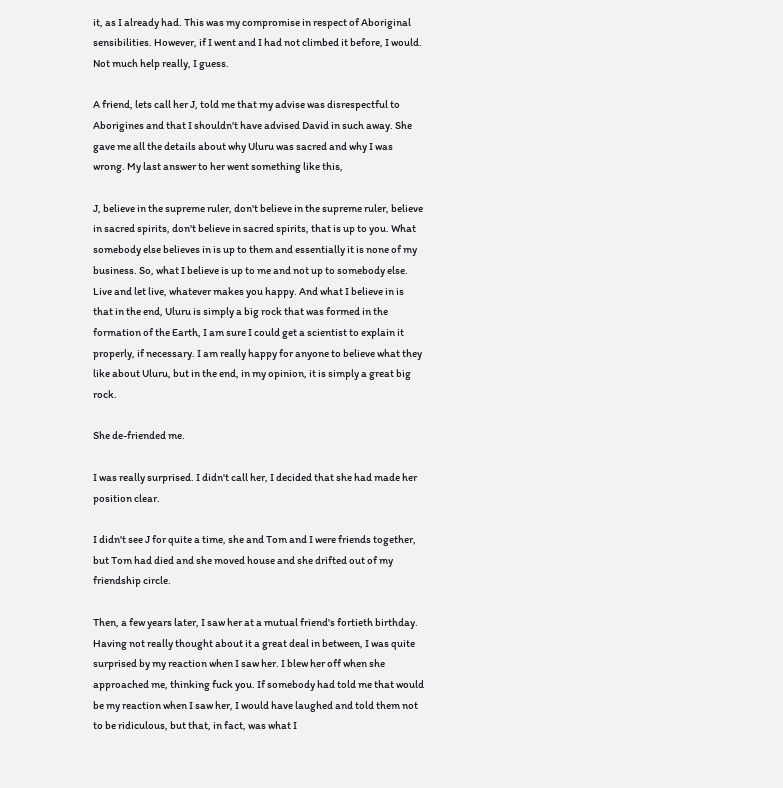it, as I already had. This was my compromise in respect of Aboriginal sensibilities. However, if I went and I had not climbed it before, I would. Not much help really, I guess.

A friend, lets call her J, told me that my advise was disrespectful to Aborigines and that I shouldn't have advised David in such away. She gave me all the details about why Uluru was sacred and why I was wrong. My last answer to her went something like this,

J, believe in the supreme ruler, don't believe in the supreme ruler, believe in sacred spirits, don't believe in sacred spirits, that is up to you. What somebody else believes in is up to them and essentially it is none of my business. So, what I believe is up to me and not up to somebody else. Live and let live, whatever makes you happy. And what I believe in is that in the end, Uluru is simply a big rock that was formed in the formation of the Earth, I am sure I could get a scientist to explain it properly, if necessary. I am really happy for anyone to believe what they like about Uluru, but in the end, in my opinion, it is simply a great big rock.

She de-friended me.

I was really surprised. I didn't call her, I decided that she had made her position clear.

I didn't see J for quite a time, she and Tom and I were friends together, but Tom had died and she moved house and she drifted out of my friendship circle.

Then, a few years later, I saw her at a mutual friend's fortieth birthday. Having not really thought about it a great deal in between, I was quite surprised by my reaction when I saw her. I blew her off when she approached me, thinking fuck you. If somebody had told me that would be my reaction when I saw her, I would have laughed and told them not to be ridiculous, but that, in fact, was what I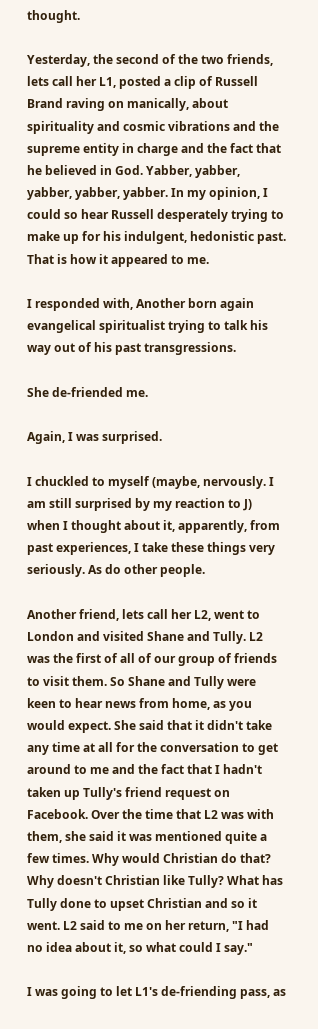thought.

Yesterday, the second of the two friends, lets call her L1, posted a clip of Russell Brand raving on manically, about spirituality and cosmic vibrations and the supreme entity in charge and the fact that he believed in God. Yabber, yabber, yabber, yabber, yabber. In my opinion, I could so hear Russell desperately trying to make up for his indulgent, hedonistic past. That is how it appeared to me.

I responded with, Another born again evangelical spiritualist trying to talk his way out of his past transgressions.

She de-friended me.

Again, I was surprised.

I chuckled to myself (maybe, nervously. I am still surprised by my reaction to J) when I thought about it, apparently, from past experiences, I take these things very seriously. As do other people.

Another friend, lets call her L2, went to London and visited Shane and Tully. L2 was the first of all of our group of friends to visit them. So Shane and Tully were keen to hear news from home, as you would expect. She said that it didn't take any time at all for the conversation to get around to me and the fact that I hadn't taken up Tully's friend request on Facebook. Over the time that L2 was with them, she said it was mentioned quite a few times. Why would Christian do that? Why doesn't Christian like Tully? What has Tully done to upset Christian and so it went. L2 said to me on her return, "I had no idea about it, so what could I say."

I was going to let L1's de-friending pass, as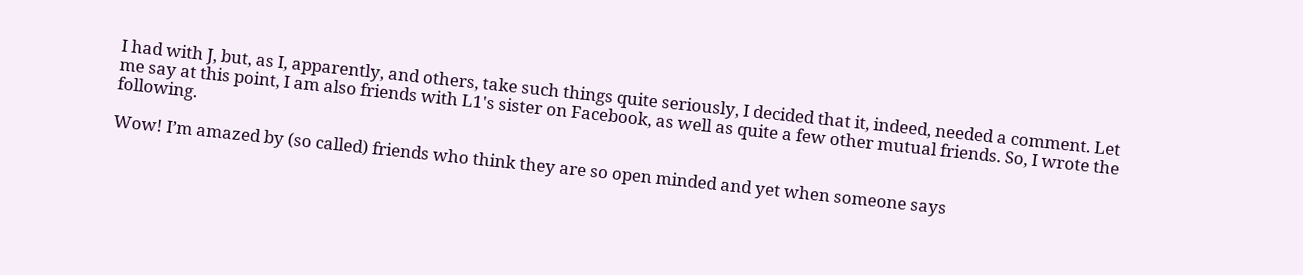I had with J, but, as I, apparently, and others, take such things quite seriously, I decided that it, indeed, needed a comment. Let me say at this point, I am also friends with L1's sister on Facebook, as well as quite a few other mutual friends. So, I wrote the following.

Wow! I’m amazed by (so called) friends who think they are so open minded and yet when someone says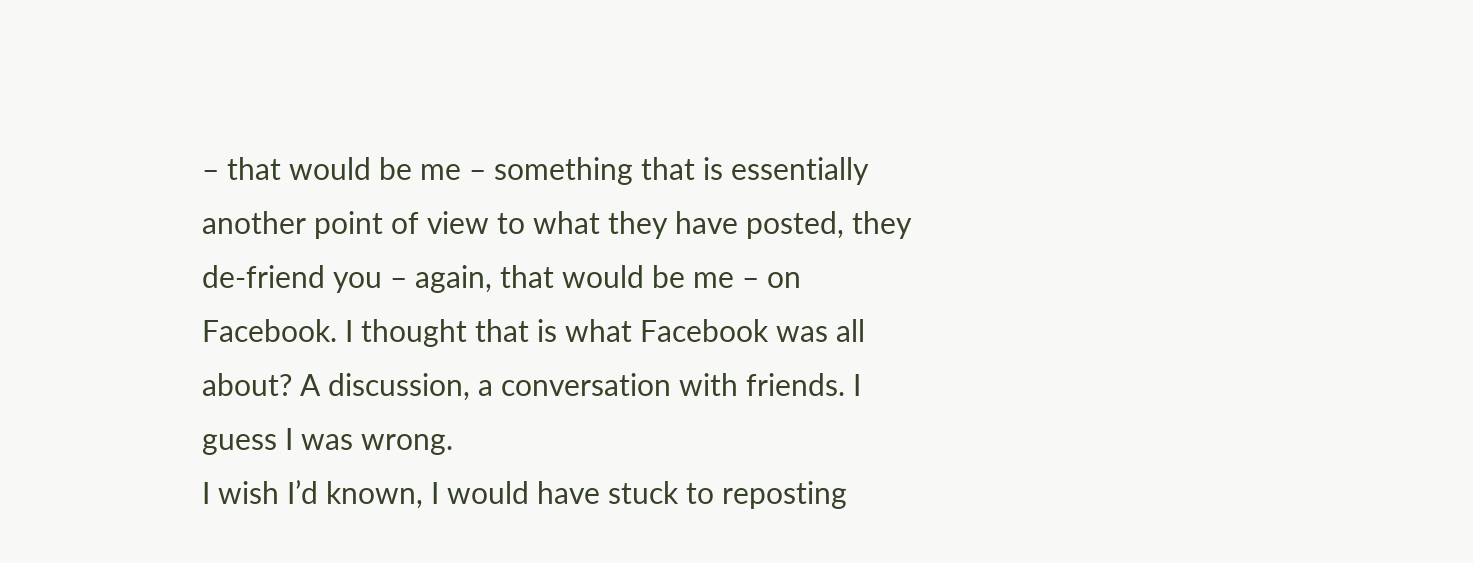– that would be me – something that is essentially another point of view to what they have posted, they de-friend you – again, that would be me – on Facebook. I thought that is what Facebook was all about? A discussion, a conversation with friends. I guess I was wrong.
I wish I’d known, I would have stuck to reposting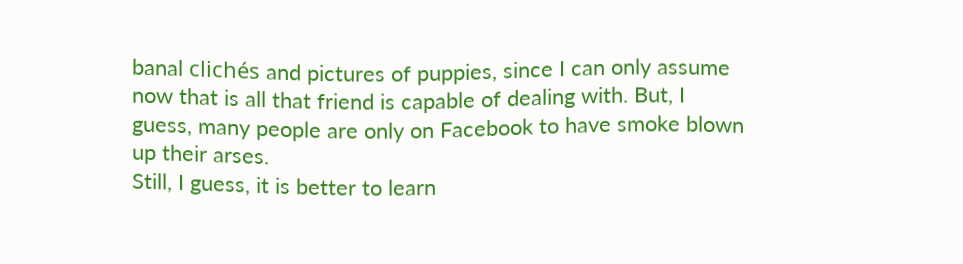banal clichés and pictures of puppies, since I can only assume now that is all that friend is capable of dealing with. But, I guess, many people are only on Facebook to have smoke blown up their arses.
Still, I guess, it is better to learn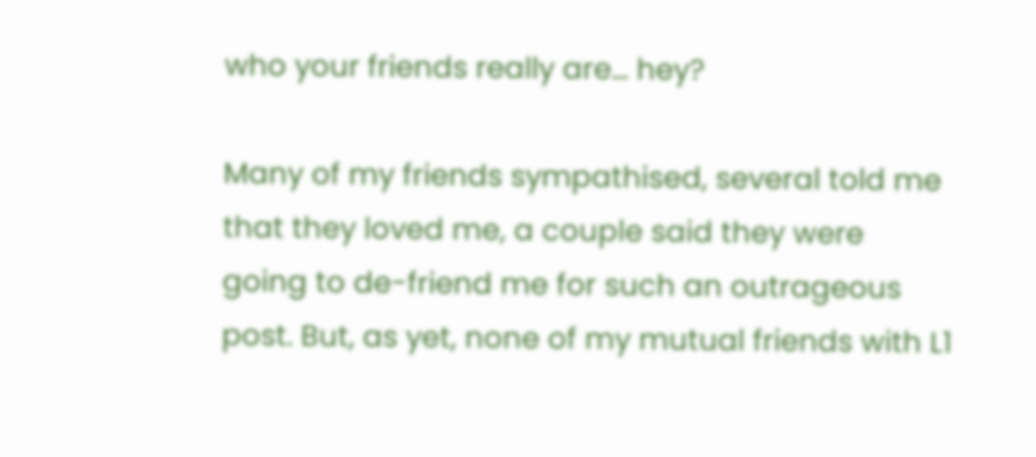who your friends really are… hey?

Many of my friends sympathised, several told me that they loved me, a couple said they were going to de-friend me for such an outrageous post. But, as yet, none of my mutual friends with L1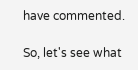have commented.

So, let's see what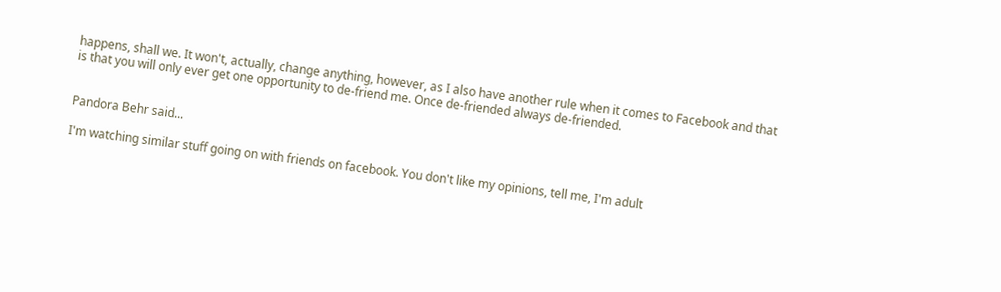happens, shall we. It won't, actually, change anything, however, as I also have another rule when it comes to Facebook and that is that you will only ever get one opportunity to de-friend me. Once de-friended always de-friended.


Pandora Behr said...

I'm watching similar stuff going on with friends on facebook. You don't like my opinions, tell me, I'm adult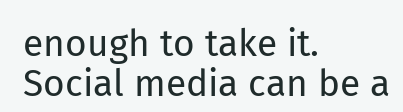enough to take it. Social media can be a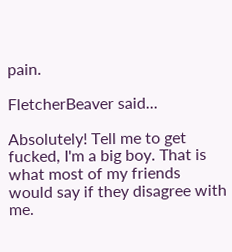pain.

FletcherBeaver said...

Absolutely! Tell me to get fucked, I'm a big boy. That is what most of my friends would say if they disagree with me.